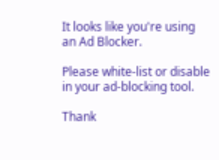It looks like you're using an Ad Blocker.

Please white-list or disable in your ad-blocking tool.

Thank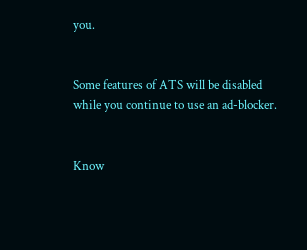you.


Some features of ATS will be disabled while you continue to use an ad-blocker.


Know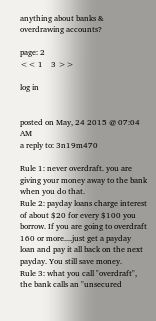anything about banks & overdrawing accounts?

page: 2
<< 1    3 >>

log in


posted on May, 24 2015 @ 07:04 AM
a reply to: 3n19m470

Rule 1: never overdraft. you are giving your money away to the bank when you do that.
Rule 2: payday loans charge interest of about $20 for every $100 you borrow. If you are going to overdraft 160 or more....just get a payday loan and pay it all back on the next payday. You still save money.
Rule 3: what you call "overdraft", the bank calls an "unsecured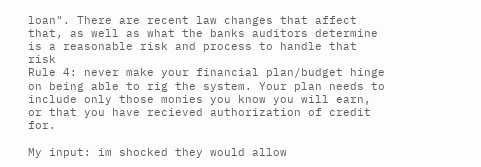loan". There are recent law changes that affect that, as well as what the banks auditors determine is a reasonable risk and process to handle that risk
Rule 4: never make your financial plan/budget hinge on being able to rig the system. Your plan needs to include only those monies you know you will earn, or that you have recieved authorization of credit for.

My input: im shocked they would allow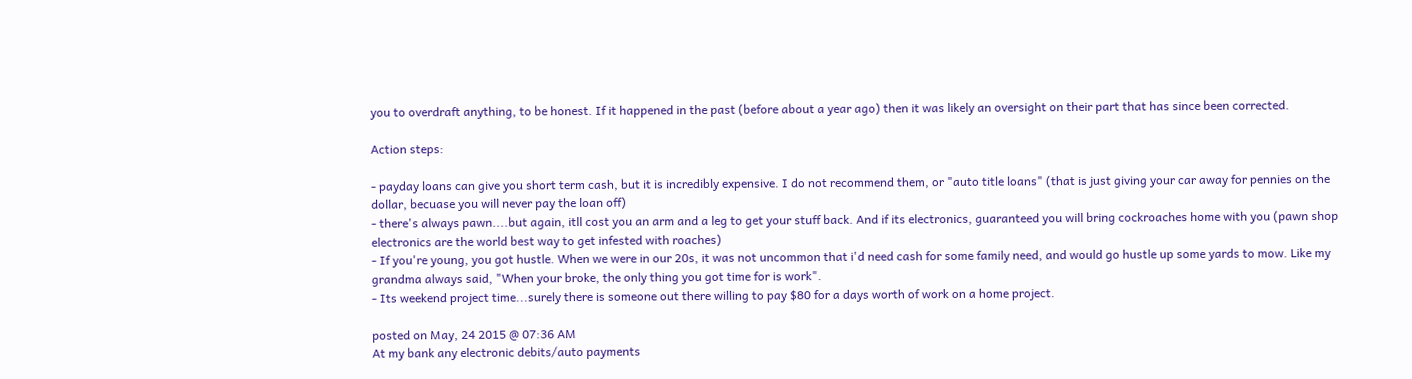you to overdraft anything, to be honest. If it happened in the past (before about a year ago) then it was likely an oversight on their part that has since been corrected.

Action steps:

- payday loans can give you short term cash, but it is incredibly expensive. I do not recommend them, or "auto title loans" (that is just giving your car away for pennies on the dollar, becuase you will never pay the loan off)
- there's always pawn....but again, itll cost you an arm and a leg to get your stuff back. And if its electronics, guaranteed you will bring cockroaches home with you (pawn shop electronics are the world best way to get infested with roaches)
- If you're young, you got hustle. When we were in our 20s, it was not uncommon that i'd need cash for some family need, and would go hustle up some yards to mow. Like my grandma always said, "When your broke, the only thing you got time for is work".
- Its weekend project time...surely there is someone out there willing to pay $80 for a days worth of work on a home project.

posted on May, 24 2015 @ 07:36 AM
At my bank any electronic debits/auto payments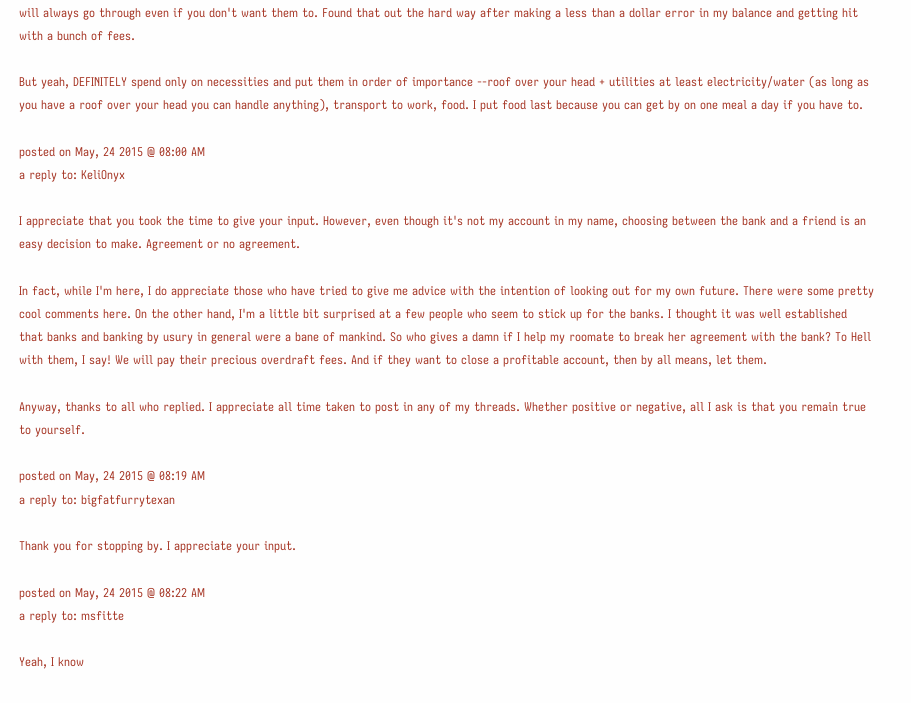will always go through even if you don't want them to. Found that out the hard way after making a less than a dollar error in my balance and getting hit with a bunch of fees.

But yeah, DEFINITELY spend only on necessities and put them in order of importance --roof over your head + utilities at least electricity/water (as long as you have a roof over your head you can handle anything), transport to work, food. I put food last because you can get by on one meal a day if you have to.

posted on May, 24 2015 @ 08:00 AM
a reply to: KeliOnyx

I appreciate that you took the time to give your input. However, even though it's not my account in my name, choosing between the bank and a friend is an easy decision to make. Agreement or no agreement.

In fact, while I'm here, I do appreciate those who have tried to give me advice with the intention of looking out for my own future. There were some pretty cool comments here. On the other hand, I'm a little bit surprised at a few people who seem to stick up for the banks. I thought it was well established that banks and banking by usury in general were a bane of mankind. So who gives a damn if I help my roomate to break her agreement with the bank? To Hell with them, I say! We will pay their precious overdraft fees. And if they want to close a profitable account, then by all means, let them.

Anyway, thanks to all who replied. I appreciate all time taken to post in any of my threads. Whether positive or negative, all I ask is that you remain true to yourself.

posted on May, 24 2015 @ 08:19 AM
a reply to: bigfatfurrytexan

Thank you for stopping by. I appreciate your input.

posted on May, 24 2015 @ 08:22 AM
a reply to: msfitte

Yeah, I know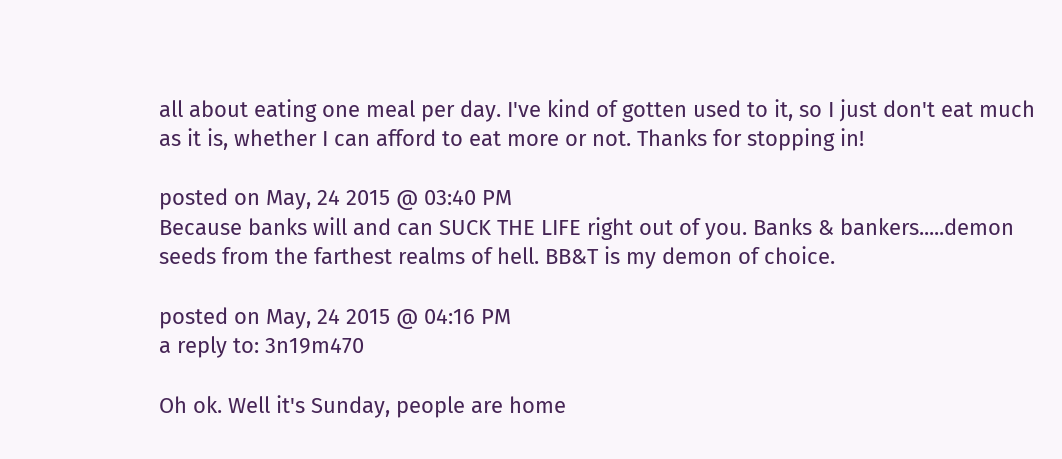all about eating one meal per day. I've kind of gotten used to it, so I just don't eat much as it is, whether I can afford to eat more or not. Thanks for stopping in!

posted on May, 24 2015 @ 03:40 PM
Because banks will and can SUCK THE LIFE right out of you. Banks & bankers.....demon seeds from the farthest realms of hell. BB&T is my demon of choice.

posted on May, 24 2015 @ 04:16 PM
a reply to: 3n19m470

Oh ok. Well it's Sunday, people are home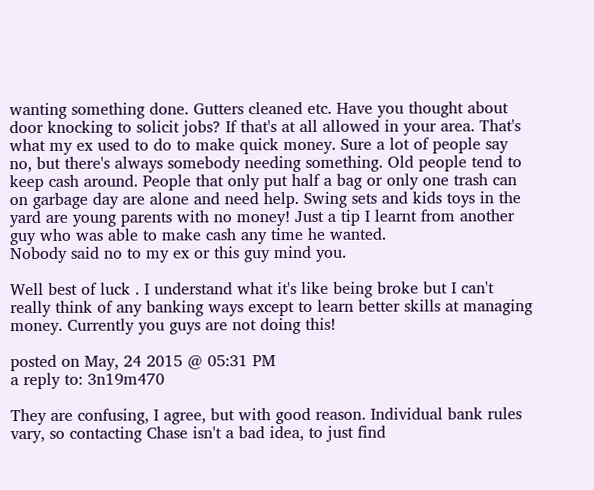wanting something done. Gutters cleaned etc. Have you thought about door knocking to solicit jobs? If that's at all allowed in your area. That's what my ex used to do to make quick money. Sure a lot of people say no, but there's always somebody needing something. Old people tend to keep cash around. People that only put half a bag or only one trash can on garbage day are alone and need help. Swing sets and kids toys in the yard are young parents with no money! Just a tip I learnt from another guy who was able to make cash any time he wanted.
Nobody said no to my ex or this guy mind you.

Well best of luck . I understand what it's like being broke but I can't really think of any banking ways except to learn better skills at managing money. Currently you guys are not doing this!

posted on May, 24 2015 @ 05:31 PM
a reply to: 3n19m470

They are confusing, I agree, but with good reason. Individual bank rules vary, so contacting Chase isn't a bad idea, to just find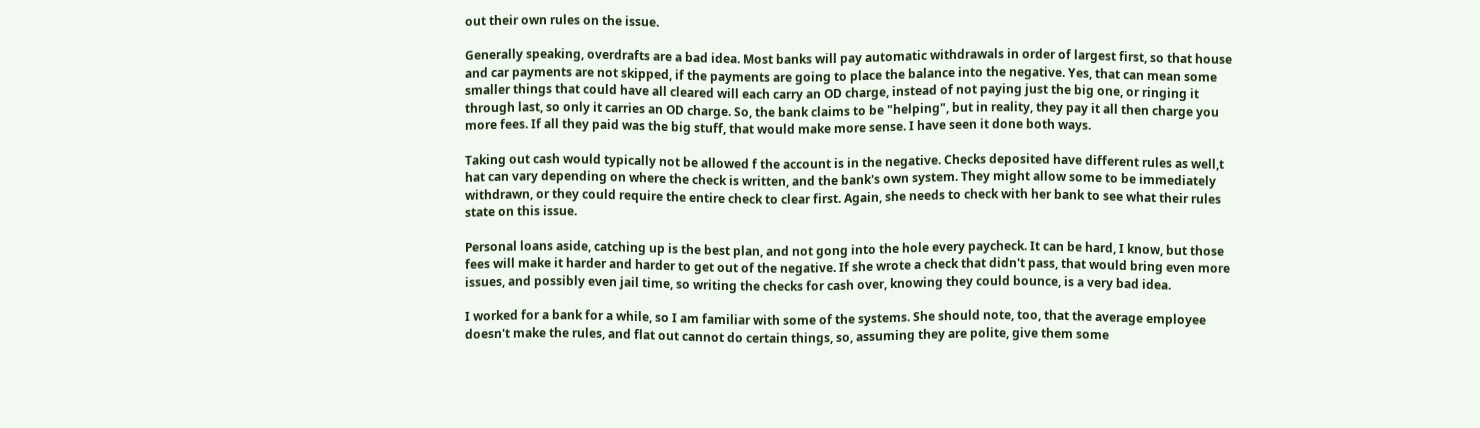out their own rules on the issue.

Generally speaking, overdrafts are a bad idea. Most banks will pay automatic withdrawals in order of largest first, so that house and car payments are not skipped, if the payments are going to place the balance into the negative. Yes, that can mean some smaller things that could have all cleared will each carry an OD charge, instead of not paying just the big one, or ringing it through last, so only it carries an OD charge. So, the bank claims to be "helping", but in reality, they pay it all then charge you more fees. If all they paid was the big stuff, that would make more sense. I have seen it done both ways.

Taking out cash would typically not be allowed f the account is in the negative. Checks deposited have different rules as well,t hat can vary depending on where the check is written, and the bank's own system. They might allow some to be immediately withdrawn, or they could require the entire check to clear first. Again, she needs to check with her bank to see what their rules state on this issue.

Personal loans aside, catching up is the best plan, and not gong into the hole every paycheck. It can be hard, I know, but those fees will make it harder and harder to get out of the negative. If she wrote a check that didn't pass, that would bring even more issues, and possibly even jail time, so writing the checks for cash over, knowing they could bounce, is a very bad idea.

I worked for a bank for a while, so I am familiar with some of the systems. She should note, too, that the average employee doesn't make the rules, and flat out cannot do certain things, so, assuming they are polite, give them some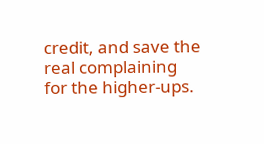credit, and save the real complaining for the higher-ups.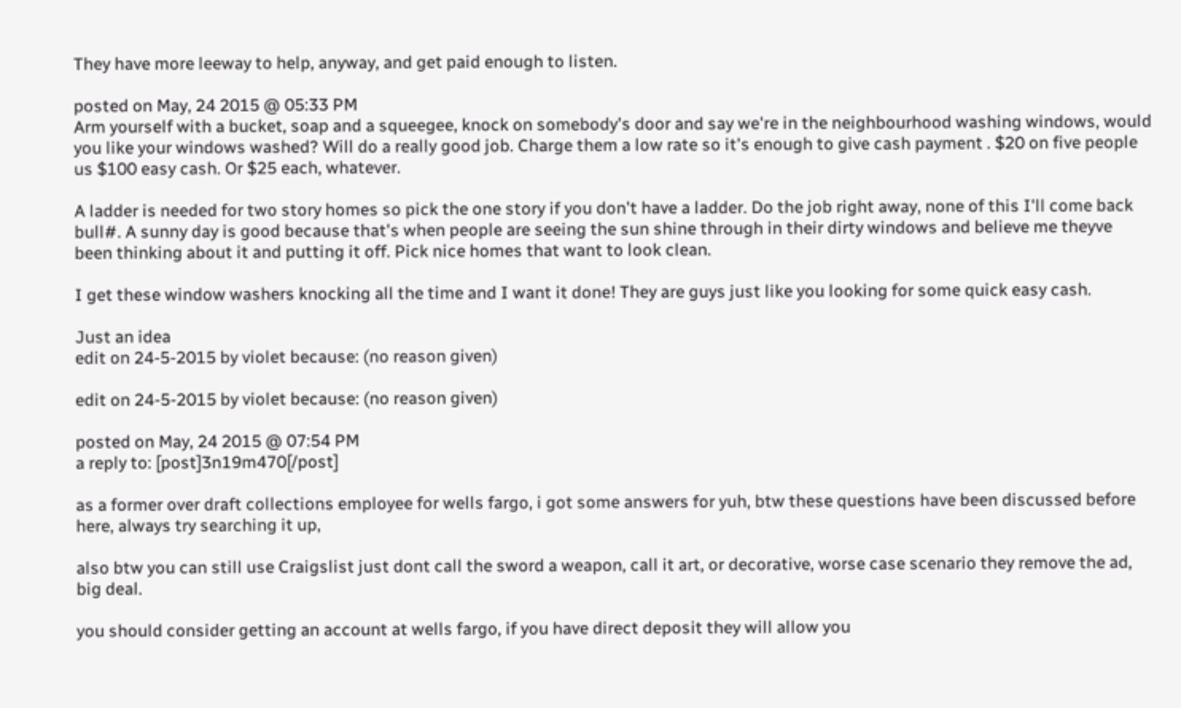They have more leeway to help, anyway, and get paid enough to listen.

posted on May, 24 2015 @ 05:33 PM
Arm yourself with a bucket, soap and a squeegee, knock on somebody's door and say we're in the neighbourhood washing windows, would you like your windows washed? Will do a really good job. Charge them a low rate so it's enough to give cash payment . $20 on five people us $100 easy cash. Or $25 each, whatever.

A ladder is needed for two story homes so pick the one story if you don't have a ladder. Do the job right away, none of this I'll come back bull#. A sunny day is good because that's when people are seeing the sun shine through in their dirty windows and believe me theyve been thinking about it and putting it off. Pick nice homes that want to look clean.

I get these window washers knocking all the time and I want it done! They are guys just like you looking for some quick easy cash.

Just an idea
edit on 24-5-2015 by violet because: (no reason given)

edit on 24-5-2015 by violet because: (no reason given)

posted on May, 24 2015 @ 07:54 PM
a reply to: [post]3n19m470[/post]

as a former over draft collections employee for wells fargo, i got some answers for yuh, btw these questions have been discussed before here, always try searching it up,

also btw you can still use Craigslist just dont call the sword a weapon, call it art, or decorative, worse case scenario they remove the ad, big deal.

you should consider getting an account at wells fargo, if you have direct deposit they will allow you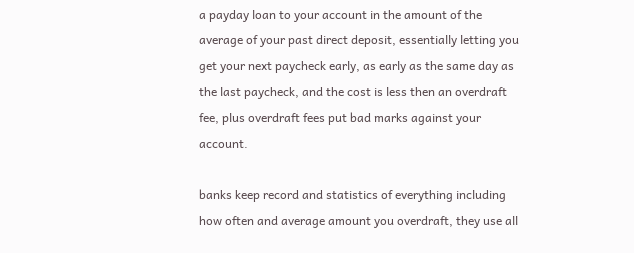a payday loan to your account in the amount of the average of your past direct deposit, essentially letting you get your next paycheck early, as early as the same day as the last paycheck, and the cost is less then an overdraft fee, plus overdraft fees put bad marks against your account.

banks keep record and statistics of everything including how often and average amount you overdraft, they use all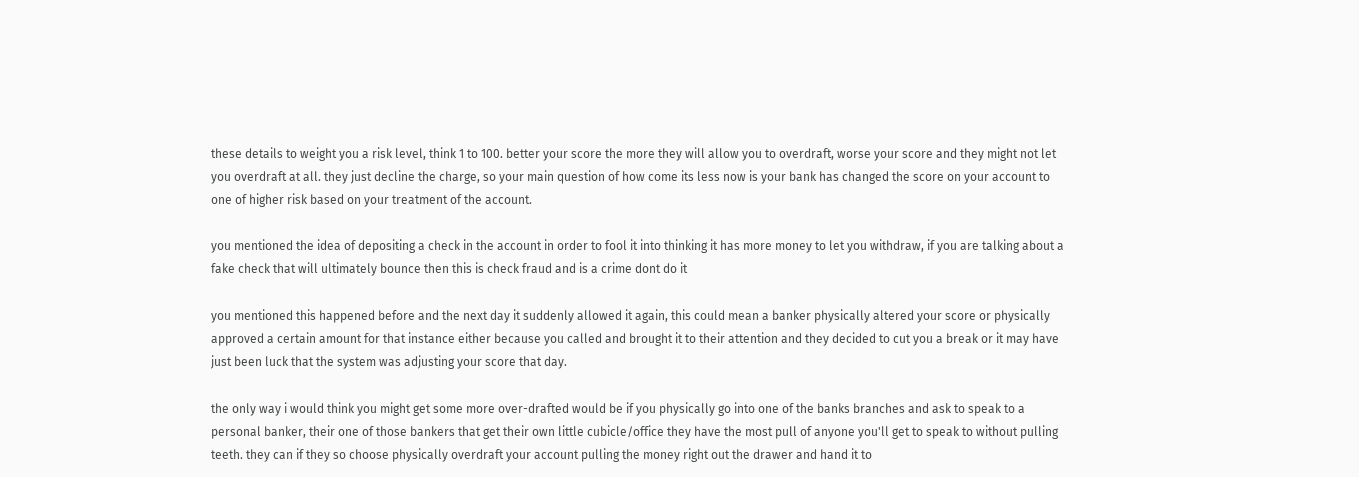these details to weight you a risk level, think 1 to 100. better your score the more they will allow you to overdraft, worse your score and they might not let you overdraft at all. they just decline the charge, so your main question of how come its less now is your bank has changed the score on your account to one of higher risk based on your treatment of the account.

you mentioned the idea of depositing a check in the account in order to fool it into thinking it has more money to let you withdraw, if you are talking about a fake check that will ultimately bounce then this is check fraud and is a crime dont do it

you mentioned this happened before and the next day it suddenly allowed it again, this could mean a banker physically altered your score or physically approved a certain amount for that instance either because you called and brought it to their attention and they decided to cut you a break or it may have just been luck that the system was adjusting your score that day.

the only way i would think you might get some more over-drafted would be if you physically go into one of the banks branches and ask to speak to a personal banker, their one of those bankers that get their own little cubicle/office they have the most pull of anyone you'll get to speak to without pulling teeth. they can if they so choose physically overdraft your account pulling the money right out the drawer and hand it to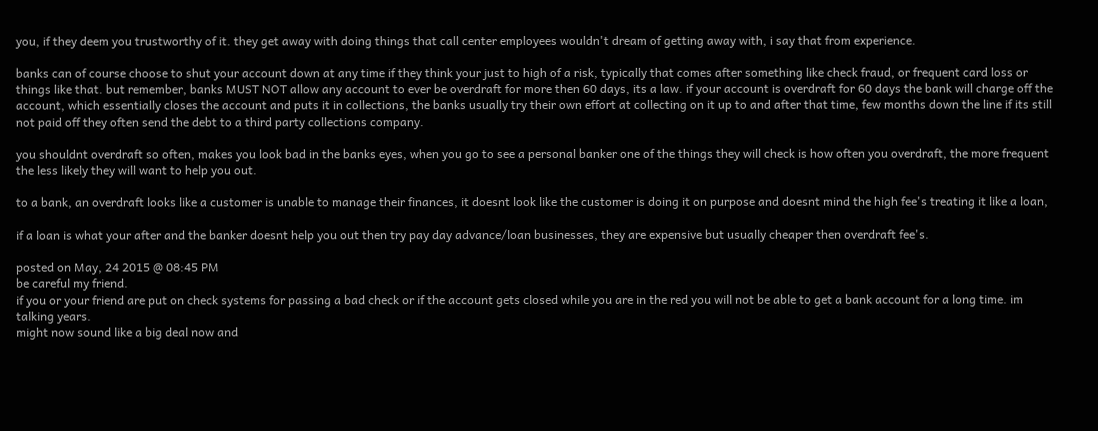you, if they deem you trustworthy of it. they get away with doing things that call center employees wouldn't dream of getting away with, i say that from experience.

banks can of course choose to shut your account down at any time if they think your just to high of a risk, typically that comes after something like check fraud, or frequent card loss or things like that. but remember, banks MUST NOT allow any account to ever be overdraft for more then 60 days, its a law. if your account is overdraft for 60 days the bank will charge off the account, which essentially closes the account and puts it in collections, the banks usually try their own effort at collecting on it up to and after that time, few months down the line if its still not paid off they often send the debt to a third party collections company.

you shouldnt overdraft so often, makes you look bad in the banks eyes, when you go to see a personal banker one of the things they will check is how often you overdraft, the more frequent the less likely they will want to help you out.

to a bank, an overdraft looks like a customer is unable to manage their finances, it doesnt look like the customer is doing it on purpose and doesnt mind the high fee's treating it like a loan,

if a loan is what your after and the banker doesnt help you out then try pay day advance/loan businesses, they are expensive but usually cheaper then overdraft fee's.

posted on May, 24 2015 @ 08:45 PM
be careful my friend.
if you or your friend are put on check systems for passing a bad check or if the account gets closed while you are in the red you will not be able to get a bank account for a long time. im talking years.
might now sound like a big deal now and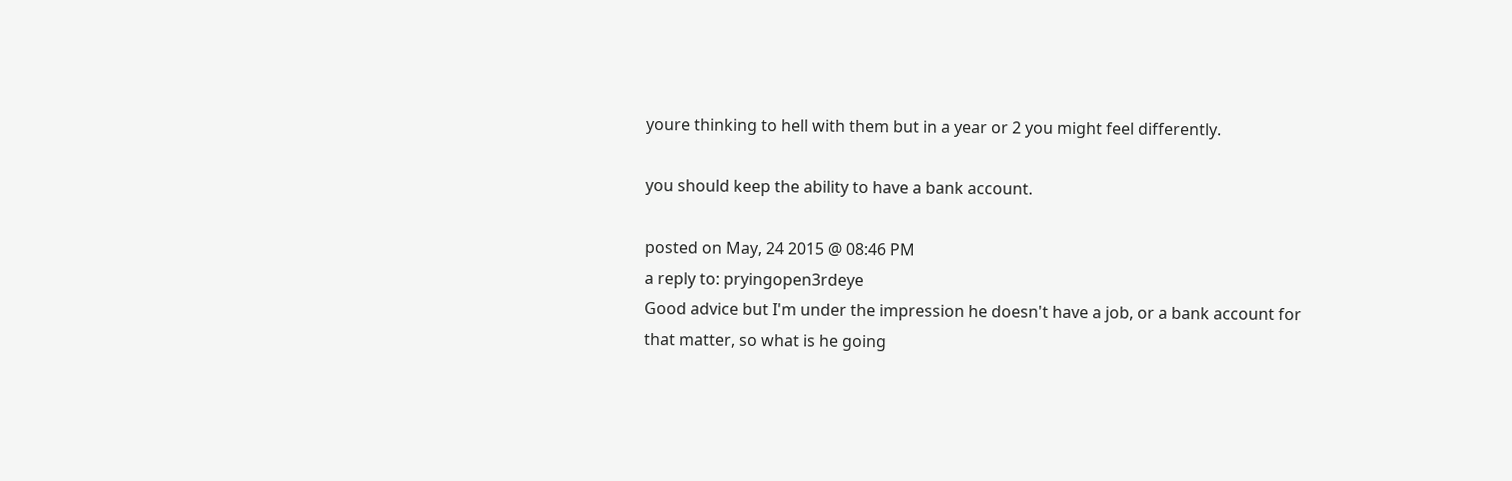youre thinking to hell with them but in a year or 2 you might feel differently.

you should keep the ability to have a bank account.

posted on May, 24 2015 @ 08:46 PM
a reply to: pryingopen3rdeye
Good advice but I'm under the impression he doesn't have a job, or a bank account for that matter, so what is he going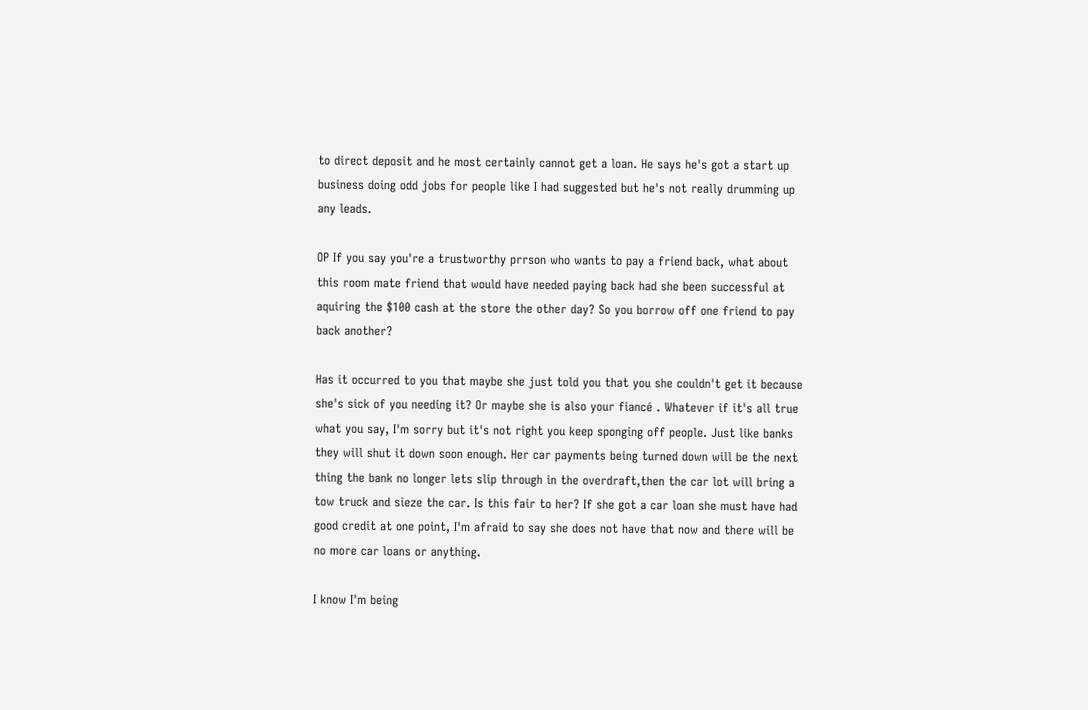to direct deposit and he most certainly cannot get a loan. He says he's got a start up business doing odd jobs for people like I had suggested but he's not really drumming up any leads.

OP If you say you're a trustworthy prrson who wants to pay a friend back, what about this room mate friend that would have needed paying back had she been successful at aquiring the $100 cash at the store the other day? So you borrow off one friend to pay back another?

Has it occurred to you that maybe she just told you that you she couldn't get it because she's sick of you needing it? Or maybe she is also your fiancé . Whatever if it's all true what you say, I'm sorry but it's not right you keep sponging off people. Just like banks they will shut it down soon enough. Her car payments being turned down will be the next thing the bank no longer lets slip through in the overdraft,then the car lot will bring a tow truck and sieze the car. Is this fair to her? If she got a car loan she must have had good credit at one point, I'm afraid to say she does not have that now and there will be no more car loans or anything.

I know I'm being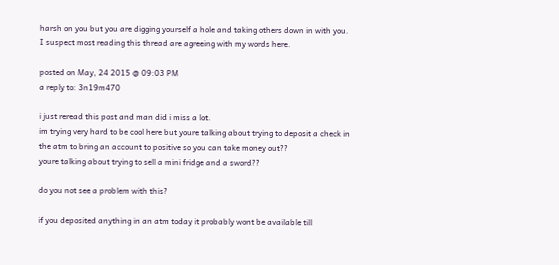harsh on you but you are digging yourself a hole and taking others down in with you. I suspect most reading this thread are agreeing with my words here.

posted on May, 24 2015 @ 09:03 PM
a reply to: 3n19m470

i just reread this post and man did i miss a lot.
im trying very hard to be cool here but youre talking about trying to deposit a check in the atm to bring an account to positive so you can take money out??
youre talking about trying to sell a mini fridge and a sword??

do you not see a problem with this?

if you deposited anything in an atm today it probably wont be available till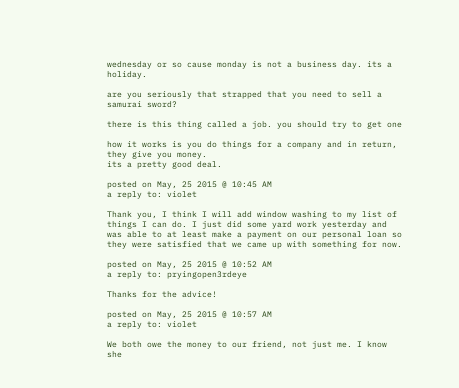wednesday or so cause monday is not a business day. its a holiday.

are you seriously that strapped that you need to sell a samurai sword?

there is this thing called a job. you should try to get one

how it works is you do things for a company and in return, they give you money.
its a pretty good deal.

posted on May, 25 2015 @ 10:45 AM
a reply to: violet

Thank you, I think I will add window washing to my list of things I can do. I just did some yard work yesterday and was able to at least make a payment on our personal loan so they were satisfied that we came up with something for now.

posted on May, 25 2015 @ 10:52 AM
a reply to: pryingopen3rdeye

Thanks for the advice!

posted on May, 25 2015 @ 10:57 AM
a reply to: violet

We both owe the money to our friend, not just me. I know she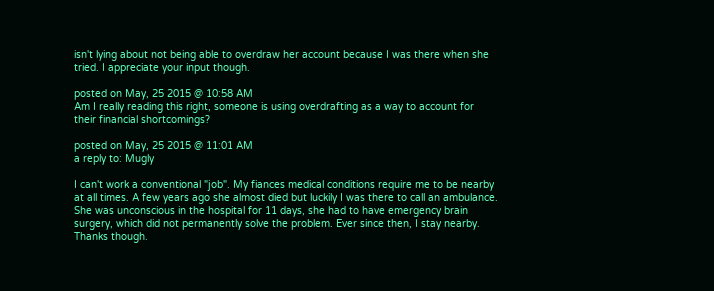isn't lying about not being able to overdraw her account because I was there when she tried. I appreciate your input though.

posted on May, 25 2015 @ 10:58 AM
Am I really reading this right, someone is using overdrafting as a way to account for their financial shortcomings?

posted on May, 25 2015 @ 11:01 AM
a reply to: Mugly

I can't work a conventional "job". My fiances medical conditions require me to be nearby at all times. A few years ago she almost died but luckily I was there to call an ambulance. She was unconscious in the hospital for 11 days, she had to have emergency brain surgery, which did not permanently solve the problem. Ever since then, I stay nearby. Thanks though.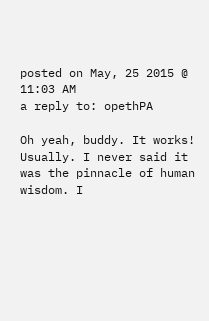posted on May, 25 2015 @ 11:03 AM
a reply to: opethPA

Oh yeah, buddy. It works!
Usually. I never said it was the pinnacle of human wisdom. I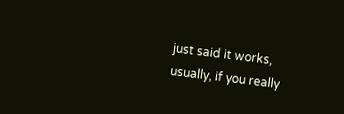just said it works, usually, if you really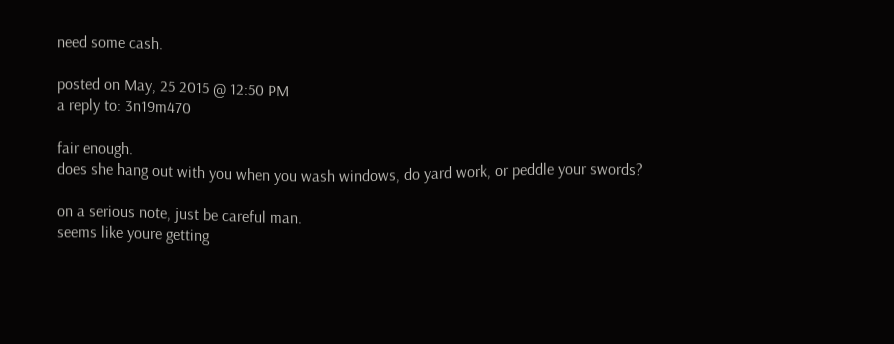need some cash.

posted on May, 25 2015 @ 12:50 PM
a reply to: 3n19m470

fair enough.
does she hang out with you when you wash windows, do yard work, or peddle your swords?

on a serious note, just be careful man.
seems like youre getting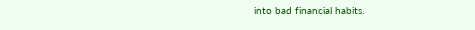into bad financial habits.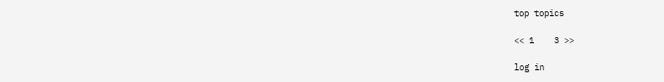top topics

<< 1    3 >>

log in